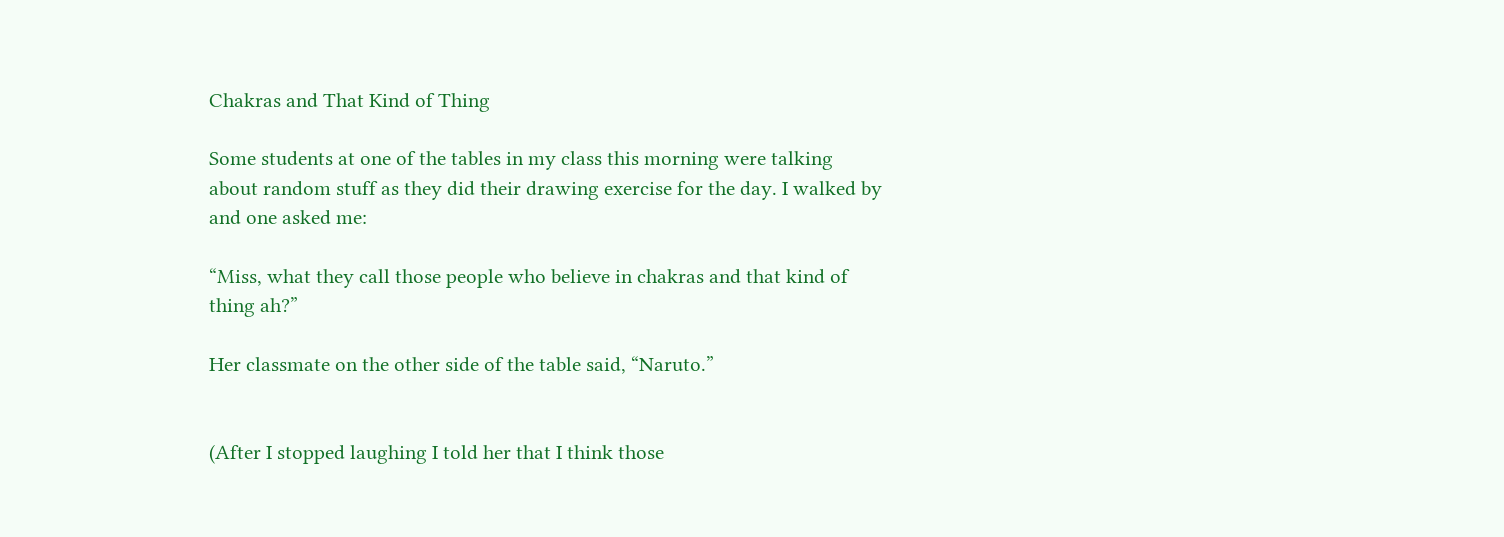Chakras and That Kind of Thing

Some students at one of the tables in my class this morning were talking about random stuff as they did their drawing exercise for the day. I walked by and one asked me:

“Miss, what they call those people who believe in chakras and that kind of thing ah?”

Her classmate on the other side of the table said, “Naruto.”


(After I stopped laughing I told her that I think those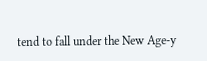tend to fall under the New Age-y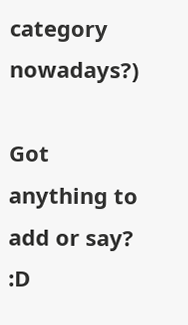category nowadays?)

Got anything to add or say? :D